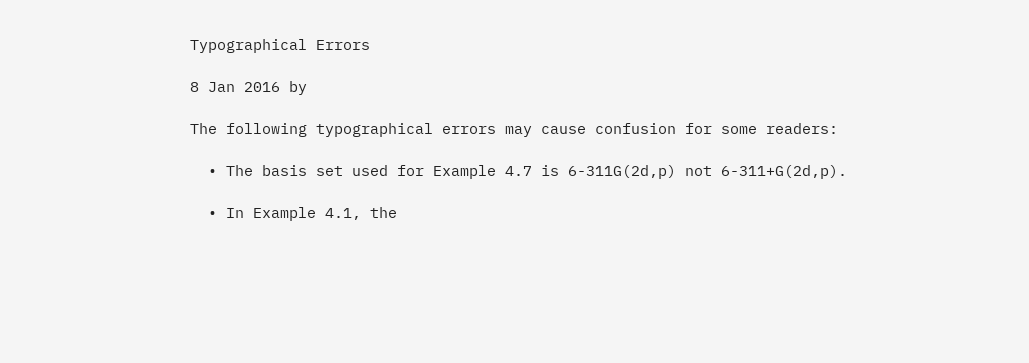Typographical Errors

8 Jan 2016 by

The following typographical errors may cause confusion for some readers:

  • The basis set used for Example 4.7 is 6-311G(2d,p) not 6-311+G(2d,p).

  • In Example 4.1, the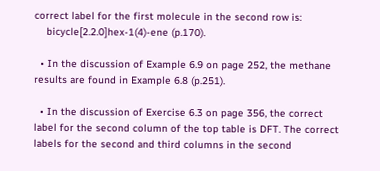correct label for the first molecule in the second row is:
    bicycle[2.2.0]hex-1(4)-ene (p.170).

  • In the discussion of Example 6.9 on page 252, the methane results are found in Example 6.8 (p.251).

  • In the discussion of Exercise 6.3 on page 356, the correct label for the second column of the top table is DFT. The correct labels for the second and third columns in the second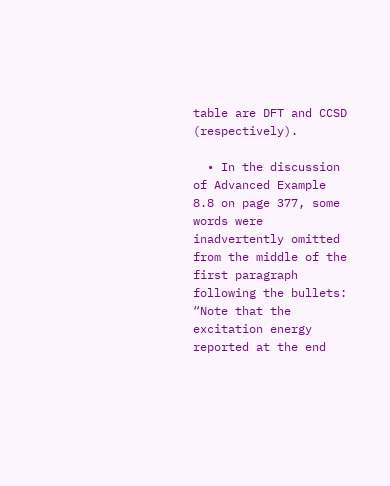table are DFT and CCSD (respectively).

  • In the discussion of Advanced Example 8.8 on page 377, some words were inadvertently omitted from the middle of the first paragraph following the bullets: “Note that the excitation energy reported at the end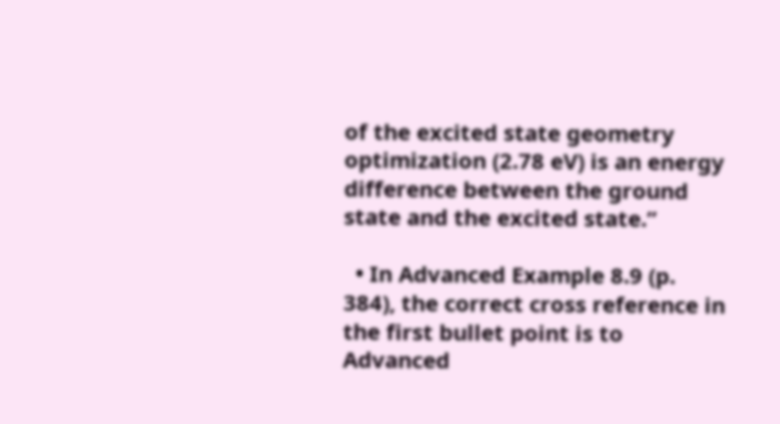of the excited state geometry optimization (2.78 eV) is an energy difference between the ground state and the excited state.”

  • In Advanced Example 8.9 (p. 384), the correct cross reference in the first bullet point is to Advanced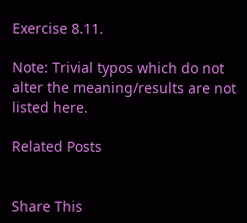Exercise 8.11.

Note: Trivial typos which do not alter the meaning/results are not listed here.

Related Posts


Share This